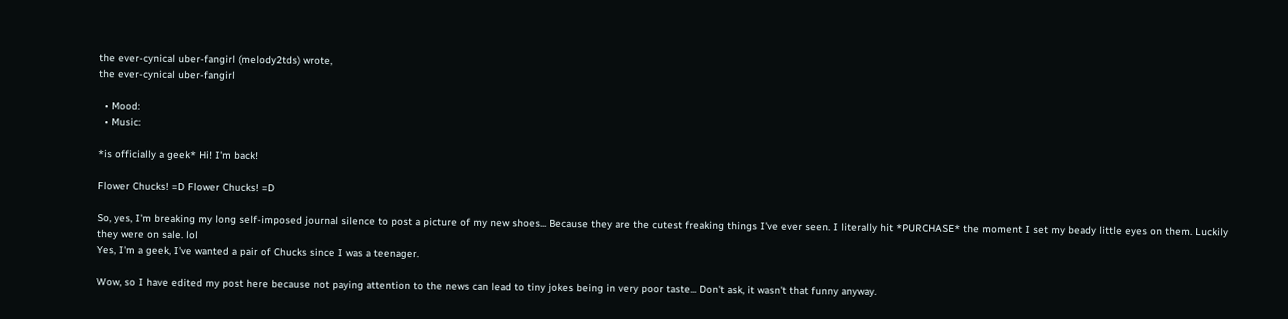the ever-cynical uber-fangirl (melody2tds) wrote,
the ever-cynical uber-fangirl

  • Mood:
  • Music:

*is officially a geek* Hi! I'm back!

Flower Chucks! =D Flower Chucks! =D

So, yes, I'm breaking my long self-imposed journal silence to post a picture of my new shoes... Because they are the cutest freaking things I've ever seen. I literally hit *PURCHASE* the moment I set my beady little eyes on them. Luckily they were on sale. lol
Yes, I'm a geek, I've wanted a pair of Chucks since I was a teenager.

Wow, so I have edited my post here because not paying attention to the news can lead to tiny jokes being in very poor taste... Don't ask, it wasn't that funny anyway.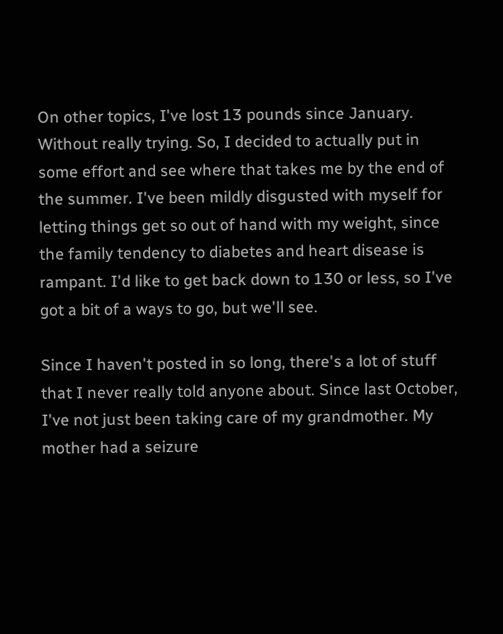On other topics, I've lost 13 pounds since January. Without really trying. So, I decided to actually put in some effort and see where that takes me by the end of the summer. I've been mildly disgusted with myself for letting things get so out of hand with my weight, since the family tendency to diabetes and heart disease is rampant. I'd like to get back down to 130 or less, so I've got a bit of a ways to go, but we'll see.

Since I haven't posted in so long, there's a lot of stuff that I never really told anyone about. Since last October, I've not just been taking care of my grandmother. My mother had a seizure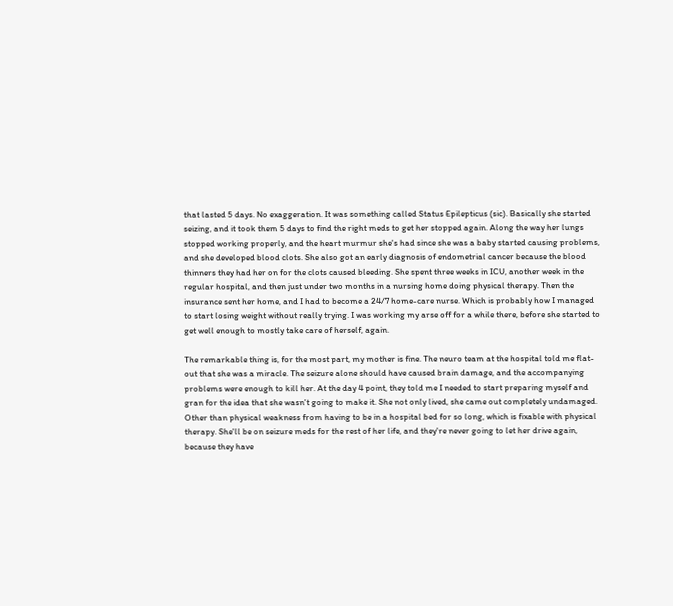that lasted 5 days. No exaggeration. It was something called Status Epilepticus (sic). Basically she started seizing, and it took them 5 days to find the right meds to get her stopped again. Along the way her lungs stopped working properly, and the heart murmur she's had since she was a baby started causing problems, and she developed blood clots. She also got an early diagnosis of endometrial cancer because the blood thinners they had her on for the clots caused bleeding. She spent three weeks in ICU, another week in the regular hospital, and then just under two months in a nursing home doing physical therapy. Then the insurance sent her home, and I had to become a 24/7 home-care nurse. Which is probably how I managed to start losing weight without really trying. I was working my arse off for a while there, before she started to get well enough to mostly take care of herself, again.

The remarkable thing is, for the most part, my mother is fine. The neuro team at the hospital told me flat-out that she was a miracle. The seizure alone should have caused brain damage, and the accompanying problems were enough to kill her. At the day 4 point, they told me I needed to start preparing myself and gran for the idea that she wasn't going to make it. She not only lived, she came out completely undamaged. Other than physical weakness from having to be in a hospital bed for so long, which is fixable with physical therapy. She'll be on seizure meds for the rest of her life, and they're never going to let her drive again, because they have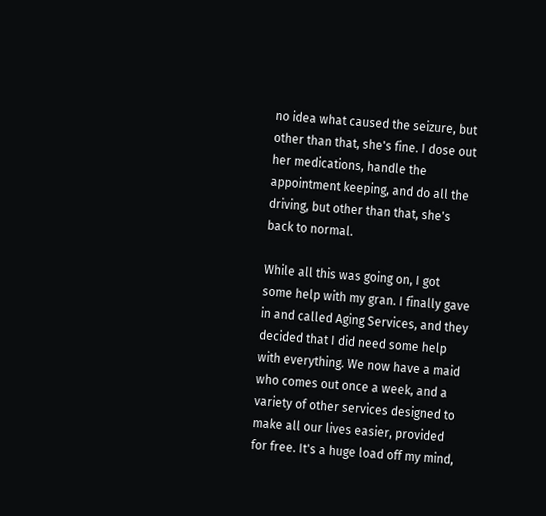no idea what caused the seizure, but other than that, she's fine. I dose out her medications, handle the appointment keeping, and do all the driving, but other than that, she's back to normal.

While all this was going on, I got some help with my gran. I finally gave in and called Aging Services, and they decided that I did need some help with everything. We now have a maid who comes out once a week, and a variety of other services designed to make all our lives easier, provided for free. It's a huge load off my mind,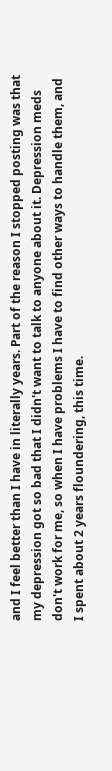and I feel better than I have in literally years. Part of the reason I stopped posting was that my depression got so bad that I didn't want to talk to anyone about it. Depression meds don't work for me, so when I have problems I have to find other ways to handle them, and I spent about 2 years floundering, this time.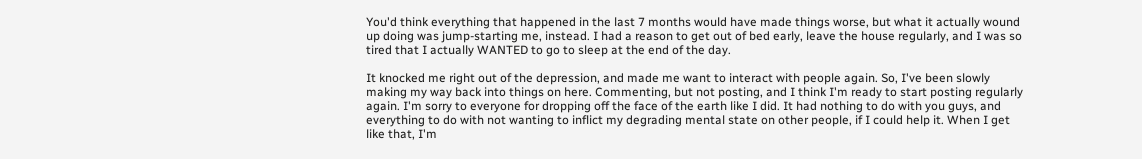You'd think everything that happened in the last 7 months would have made things worse, but what it actually wound up doing was jump-starting me, instead. I had a reason to get out of bed early, leave the house regularly, and I was so tired that I actually WANTED to go to sleep at the end of the day.

It knocked me right out of the depression, and made me want to interact with people again. So, I've been slowly making my way back into things on here. Commenting, but not posting, and I think I'm ready to start posting regularly again. I'm sorry to everyone for dropping off the face of the earth like I did. It had nothing to do with you guys, and everything to do with not wanting to inflict my degrading mental state on other people, if I could help it. When I get like that, I'm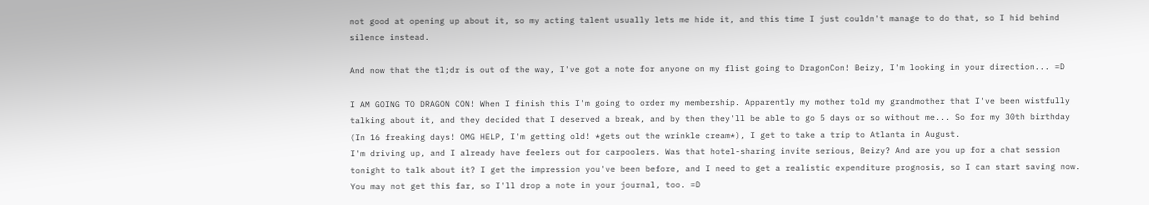not good at opening up about it, so my acting talent usually lets me hide it, and this time I just couldn't manage to do that, so I hid behind silence instead.

And now that the tl;dr is out of the way, I've got a note for anyone on my flist going to DragonCon! Beizy, I'm looking in your direction... =D

I AM GOING TO DRAGON CON! When I finish this I'm going to order my membership. Apparently my mother told my grandmother that I've been wistfully talking about it, and they decided that I deserved a break, and by then they'll be able to go 5 days or so without me... So for my 30th birthday (In 16 freaking days! OMG HELP, I'm getting old! *gets out the wrinkle cream*), I get to take a trip to Atlanta in August.
I'm driving up, and I already have feelers out for carpoolers. Was that hotel-sharing invite serious, Beizy? And are you up for a chat session tonight to talk about it? I get the impression you've been before, and I need to get a realistic expenditure prognosis, so I can start saving now. You may not get this far, so I'll drop a note in your journal, too. =D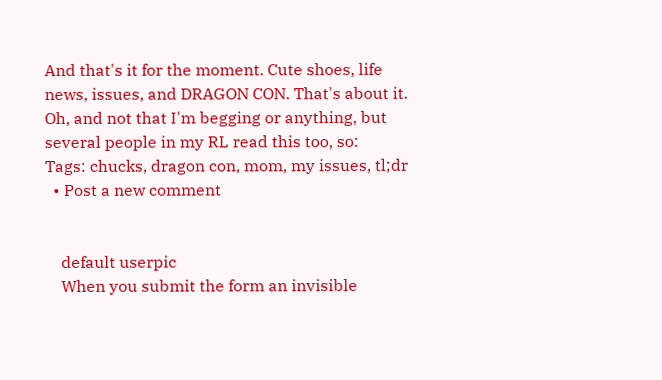And that's it for the moment. Cute shoes, life news, issues, and DRAGON CON. That's about it. Oh, and not that I'm begging or anything, but several people in my RL read this too, so:
Tags: chucks, dragon con, mom, my issues, tl;dr
  • Post a new comment


    default userpic
    When you submit the form an invisible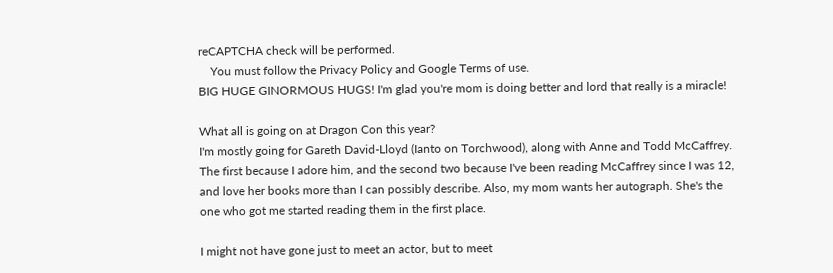reCAPTCHA check will be performed.
    You must follow the Privacy Policy and Google Terms of use.
BIG HUGE GINORMOUS HUGS! I'm glad you're mom is doing better and lord that really is a miracle!

What all is going on at Dragon Con this year?
I'm mostly going for Gareth David-Lloyd (Ianto on Torchwood), along with Anne and Todd McCaffrey. The first because I adore him, and the second two because I've been reading McCaffrey since I was 12, and love her books more than I can possibly describe. Also, my mom wants her autograph. She's the one who got me started reading them in the first place.

I might not have gone just to meet an actor, but to meet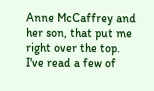Anne McCaffrey and her son, that put me right over the top.
I've read a few of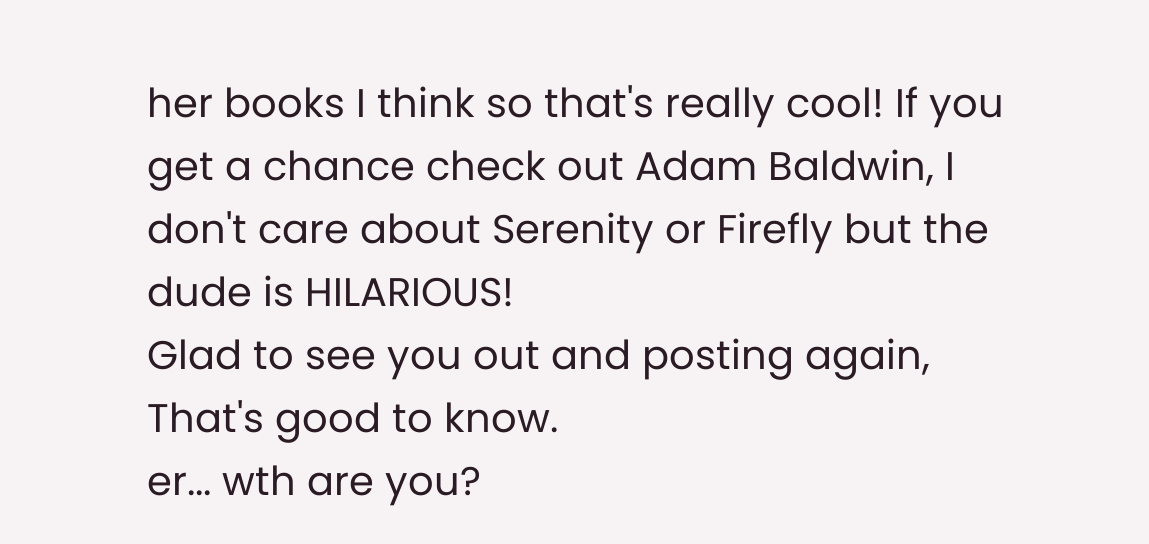her books I think so that's really cool! If you get a chance check out Adam Baldwin, I don't care about Serenity or Firefly but the dude is HILARIOUS!
Glad to see you out and posting again,
That's good to know.
er... wth are you?